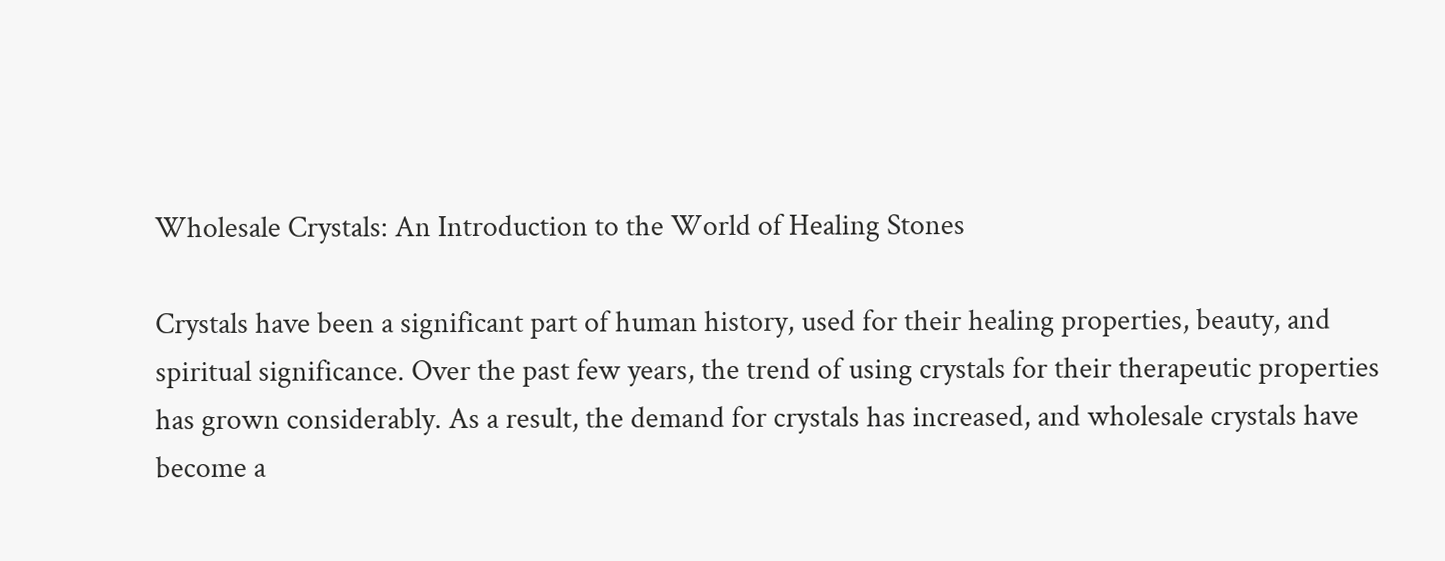Wholesale Crystals: An Introduction to the World of Healing Stones

Crystals have been a significant part of human history, used for their healing properties, beauty, and spiritual significance. Over the past few years, the trend of using crystals for their therapeutic properties has grown considerably. As a result, the demand for crystals has increased, and wholesale crystals have become a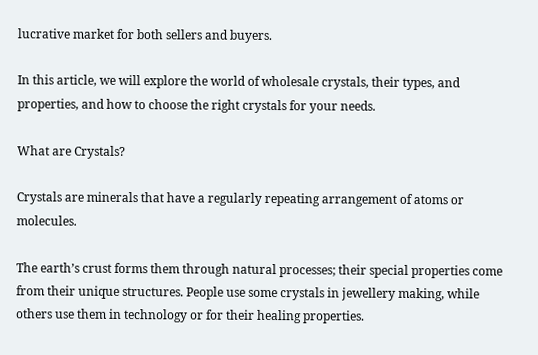lucrative market for both sellers and buyers.

In this article, we will explore the world of wholesale crystals, their types, and properties, and how to choose the right crystals for your needs.

What are Crystals?

Crystals are minerals that have a regularly repeating arrangement of atoms or molecules.

The earth’s crust forms them through natural processes; their special properties come from their unique structures. People use some crystals in jewellery making, while others use them in technology or for their healing properties.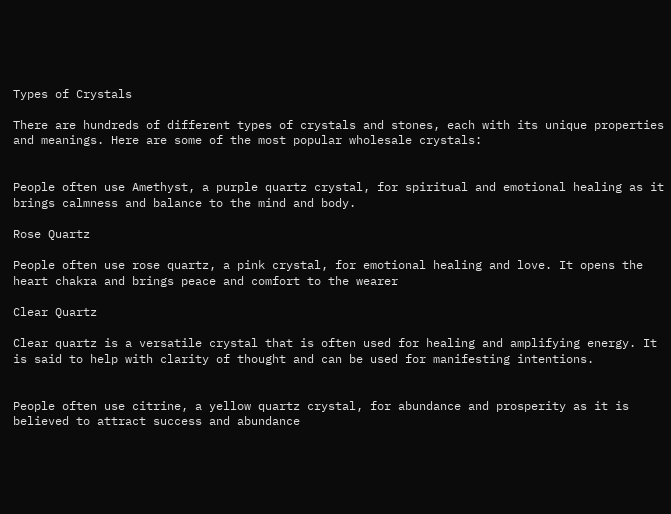Types of Crystals

There are hundreds of different types of crystals and stones, each with its unique properties and meanings. Here are some of the most popular wholesale crystals:


People often use Amethyst, a purple quartz crystal, for spiritual and emotional healing as it brings calmness and balance to the mind and body.

Rose Quartz

People often use rose quartz, a pink crystal, for emotional healing and love. It opens the heart chakra and brings peace and comfort to the wearer

Clear Quartz

Clear quartz is a versatile crystal that is often used for healing and amplifying energy. It is said to help with clarity of thought and can be used for manifesting intentions.


People often use citrine, a yellow quartz crystal, for abundance and prosperity as it is believed to attract success and abundance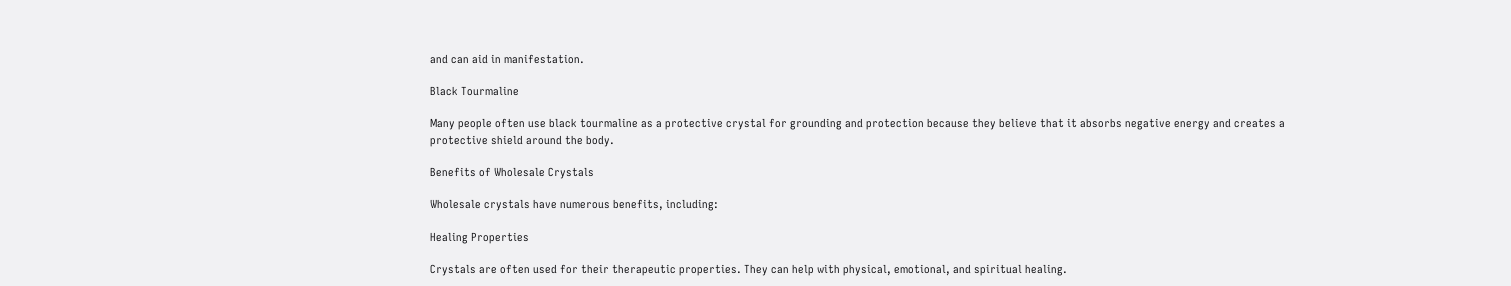and can aid in manifestation.

Black Tourmaline

Many people often use black tourmaline as a protective crystal for grounding and protection because they believe that it absorbs negative energy and creates a protective shield around the body.

Benefits of Wholesale Crystals

Wholesale crystals have numerous benefits, including:

Healing Properties

Crystals are often used for their therapeutic properties. They can help with physical, emotional, and spiritual healing.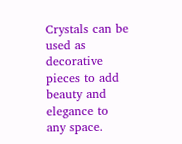Crystals can be used as decorative pieces to add beauty and elegance to any space.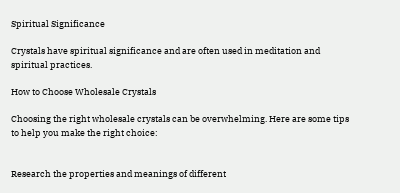Spiritual Significance

Crystals have spiritual significance and are often used in meditation and spiritual practices.

How to Choose Wholesale Crystals

Choosing the right wholesale crystals can be overwhelming. Here are some tips to help you make the right choice:


Research the properties and meanings of different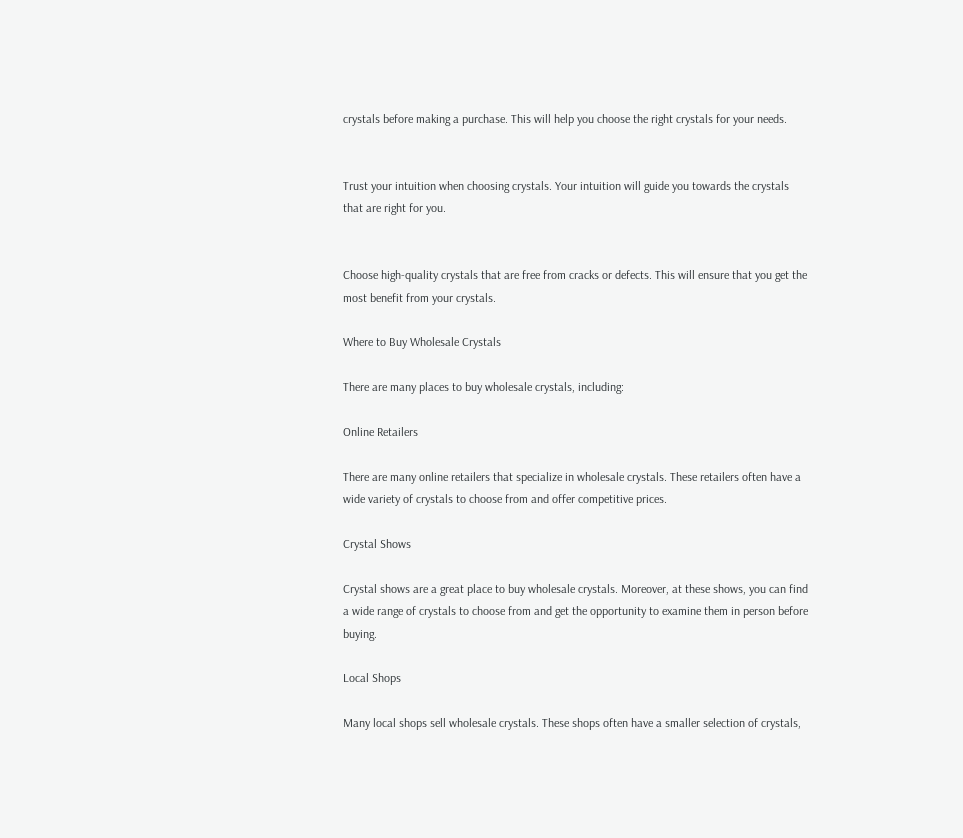crystals before making a purchase. This will help you choose the right crystals for your needs.


Trust your intuition when choosing crystals. Your intuition will guide you towards the crystals that are right for you.


Choose high-quality crystals that are free from cracks or defects. This will ensure that you get the most benefit from your crystals.

Where to Buy Wholesale Crystals

There are many places to buy wholesale crystals, including:

Online Retailers

There are many online retailers that specialize in wholesale crystals. These retailers often have a wide variety of crystals to choose from and offer competitive prices.

Crystal Shows

Crystal shows are a great place to buy wholesale crystals. Moreover, at these shows, you can find a wide range of crystals to choose from and get the opportunity to examine them in person before buying.

Local Shops

Many local shops sell wholesale crystals. These shops often have a smaller selection of crystals,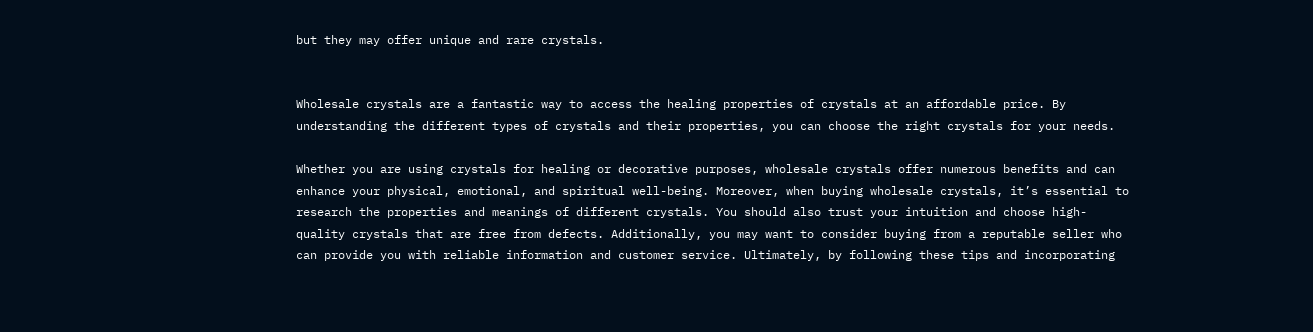but they may offer unique and rare crystals.


Wholesale crystals are a fantastic way to access the healing properties of crystals at an affordable price. By understanding the different types of crystals and their properties, you can choose the right crystals for your needs.

Whether you are using crystals for healing or decorative purposes, wholesale crystals offer numerous benefits and can enhance your physical, emotional, and spiritual well-being. Moreover, when buying wholesale crystals, it’s essential to research the properties and meanings of different crystals. You should also trust your intuition and choose high-quality crystals that are free from defects. Additionally, you may want to consider buying from a reputable seller who can provide you with reliable information and customer service. Ultimately, by following these tips and incorporating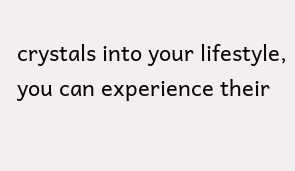crystals into your lifestyle, you can experience their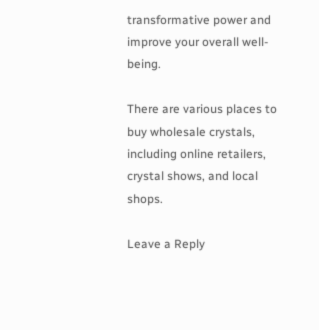transformative power and improve your overall well-being.

There are various places to buy wholesale crystals, including online retailers, crystal shows, and local shops.

Leave a Reply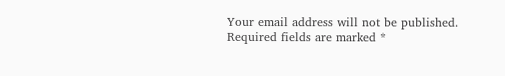Your email address will not be published. Required fields are marked *